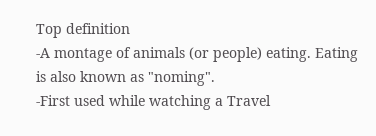Top definition
-A montage of animals (or people) eating. Eating is also known as "noming".
-First used while watching a Travel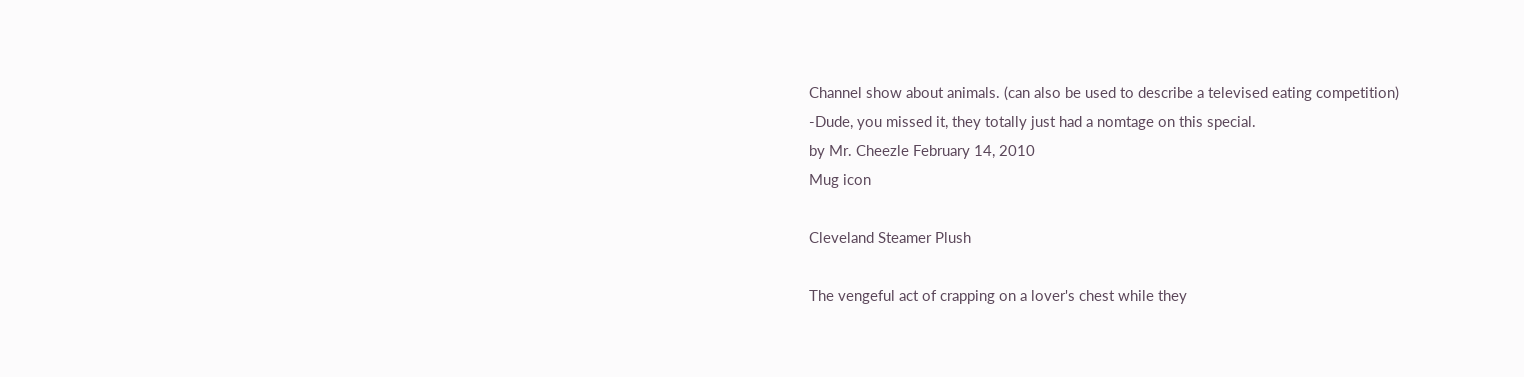Channel show about animals. (can also be used to describe a televised eating competition)
-Dude, you missed it, they totally just had a nomtage on this special.
by Mr. Cheezle February 14, 2010
Mug icon

Cleveland Steamer Plush

The vengeful act of crapping on a lover's chest while they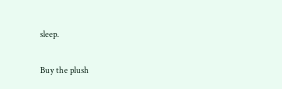sleep.

Buy the plush